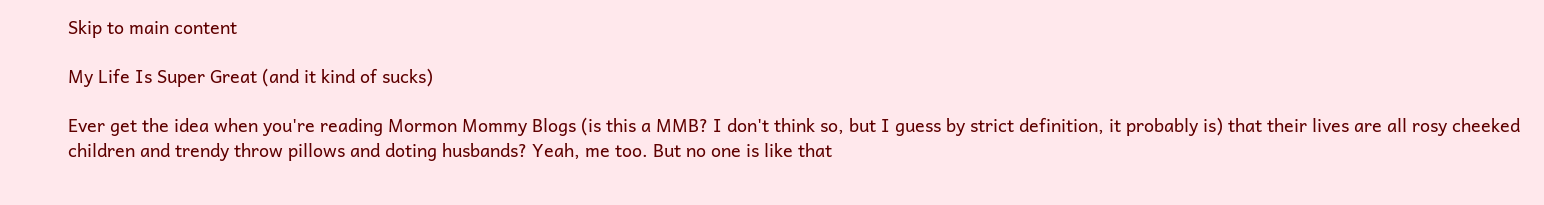Skip to main content

My Life Is Super Great (and it kind of sucks)

Ever get the idea when you're reading Mormon Mommy Blogs (is this a MMB? I don't think so, but I guess by strict definition, it probably is) that their lives are all rosy cheeked children and trendy throw pillows and doting husbands? Yeah, me too. But no one is like that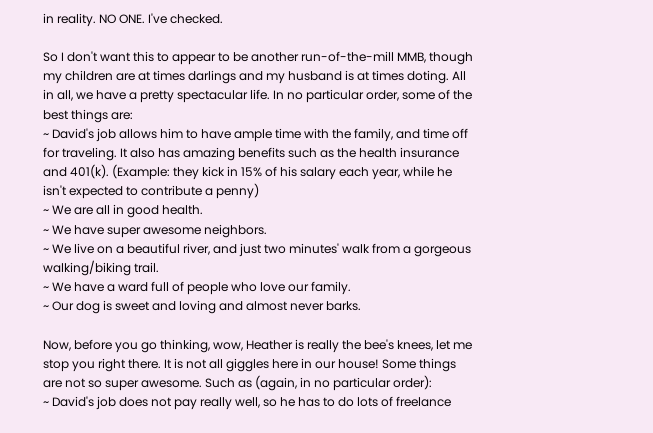in reality. NO ONE. I've checked.

So I don't want this to appear to be another run-of-the-mill MMB, though my children are at times darlings and my husband is at times doting. All in all, we have a pretty spectacular life. In no particular order, some of the best things are:
~ David's job allows him to have ample time with the family, and time off for traveling. It also has amazing benefits such as the health insurance and 401(k). (Example: they kick in 15% of his salary each year, while he isn't expected to contribute a penny)
~ We are all in good health.
~ We have super awesome neighbors.
~ We live on a beautiful river, and just two minutes' walk from a gorgeous walking/biking trail.
~ We have a ward full of people who love our family.
~ Our dog is sweet and loving and almost never barks.

Now, before you go thinking, wow, Heather is really the bee's knees, let me stop you right there. It is not all giggles here in our house! Some things are not so super awesome. Such as (again, in no particular order):
~ David's job does not pay really well, so he has to do lots of freelance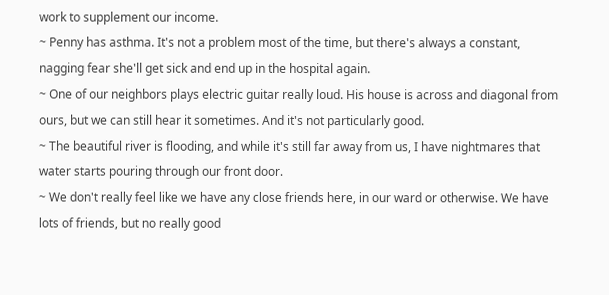work to supplement our income.
~ Penny has asthma. It's not a problem most of the time, but there's always a constant, nagging fear she'll get sick and end up in the hospital again.
~ One of our neighbors plays electric guitar really loud. His house is across and diagonal from ours, but we can still hear it sometimes. And it's not particularly good.
~ The beautiful river is flooding, and while it's still far away from us, I have nightmares that water starts pouring through our front door.
~ We don't really feel like we have any close friends here, in our ward or otherwise. We have lots of friends, but no really good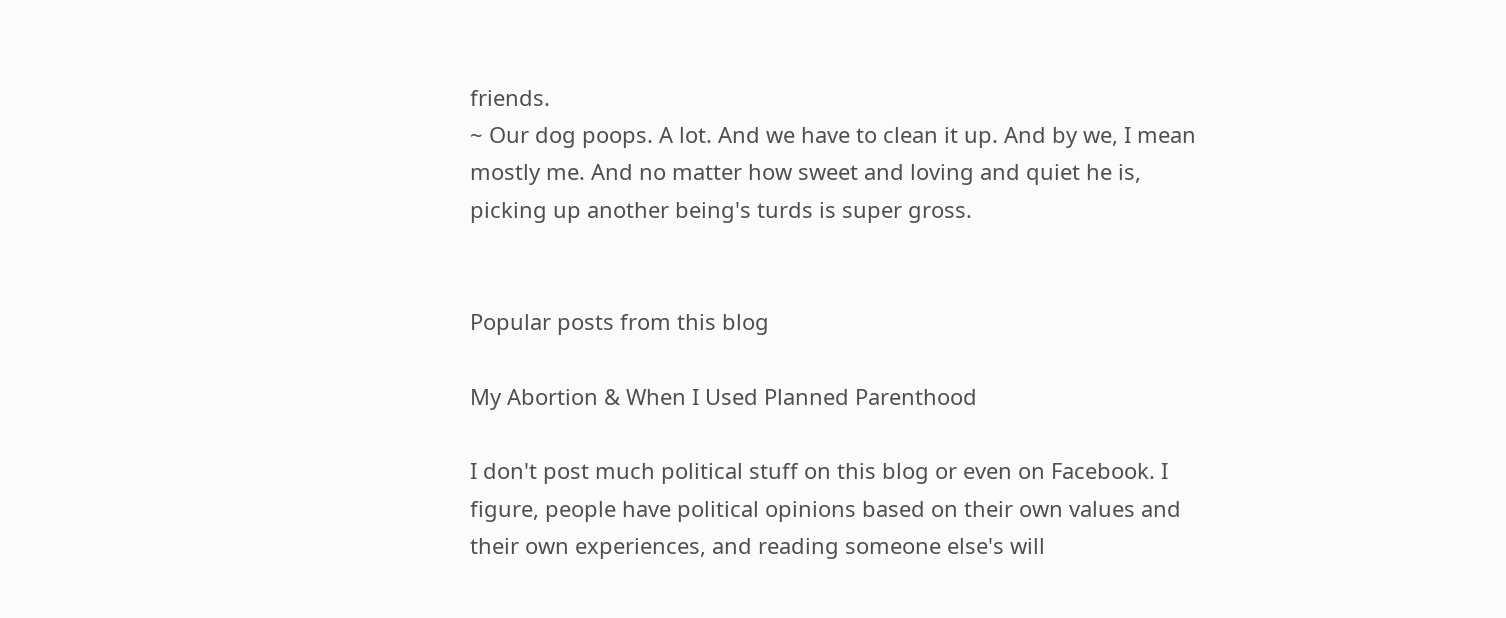friends.
~ Our dog poops. A lot. And we have to clean it up. And by we, I mean mostly me. And no matter how sweet and loving and quiet he is, picking up another being's turds is super gross.


Popular posts from this blog

My Abortion & When I Used Planned Parenthood

I don't post much political stuff on this blog or even on Facebook. I figure, people have political opinions based on their own values and their own experiences, and reading someone else's will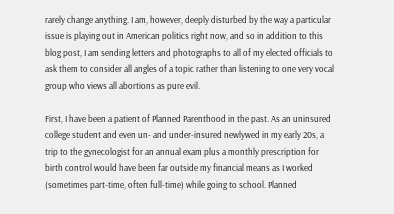rarely change anything. I am, however, deeply disturbed by the way a particular issue is playing out in American politics right now, and so in addition to this blog post, I am sending letters and photographs to all of my elected officials to ask them to consider all angles of a topic rather than listening to one very vocal group who views all abortions as pure evil.

First, I have been a patient of Planned Parenthood in the past. As an uninsured college student and even un- and under-insured newlywed in my early 20s, a trip to the gynecologist for an annual exam plus a monthly prescription for birth control would have been far outside my financial means as I worked (sometimes part-time, often full-time) while going to school. Planned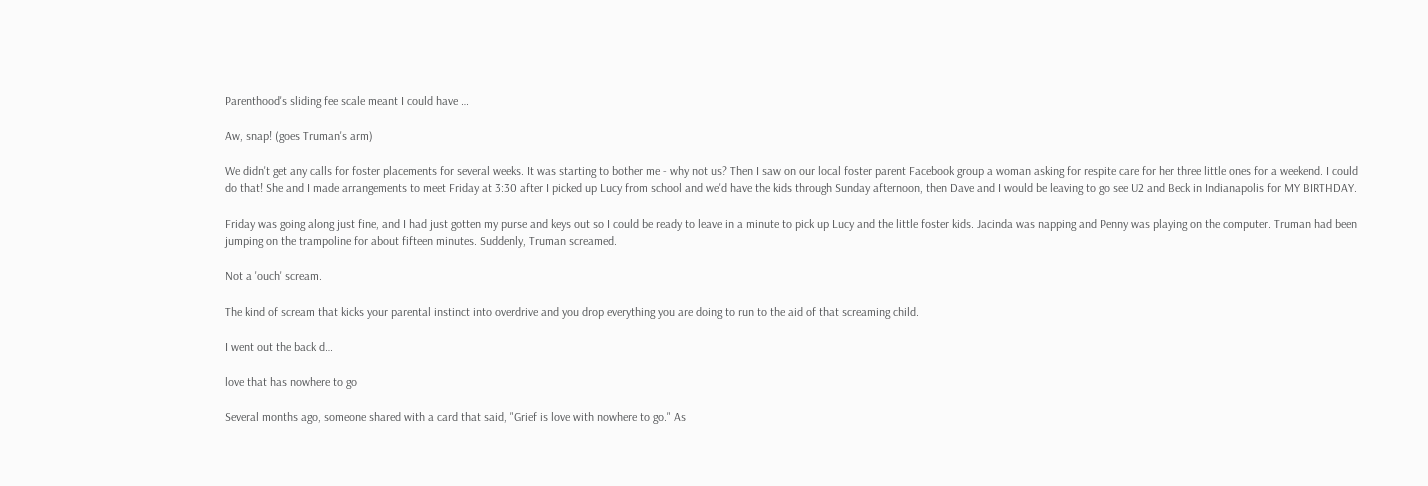Parenthood's sliding fee scale meant I could have …

Aw, snap! (goes Truman's arm)

We didn't get any calls for foster placements for several weeks. It was starting to bother me - why not us? Then I saw on our local foster parent Facebook group a woman asking for respite care for her three little ones for a weekend. I could do that! She and I made arrangements to meet Friday at 3:30 after I picked up Lucy from school and we'd have the kids through Sunday afternoon, then Dave and I would be leaving to go see U2 and Beck in Indianapolis for MY BIRTHDAY.

Friday was going along just fine, and I had just gotten my purse and keys out so I could be ready to leave in a minute to pick up Lucy and the little foster kids. Jacinda was napping and Penny was playing on the computer. Truman had been jumping on the trampoline for about fifteen minutes. Suddenly, Truman screamed.

Not a 'ouch' scream.

The kind of scream that kicks your parental instinct into overdrive and you drop everything you are doing to run to the aid of that screaming child.

I went out the back d…

love that has nowhere to go

Several months ago, someone shared with a card that said, "Grief is love with nowhere to go." As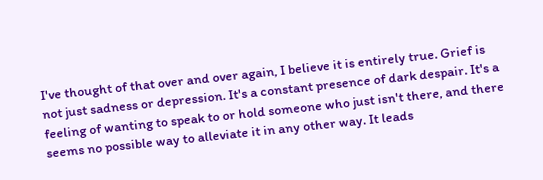I've thought of that over and over again, I believe it is entirely true. Grief is not just sadness or depression. It's a constant presence of dark despair. It's a feeling of wanting to speak to or hold someone who just isn't there, and there seems no possible way to alleviate it in any other way. It leads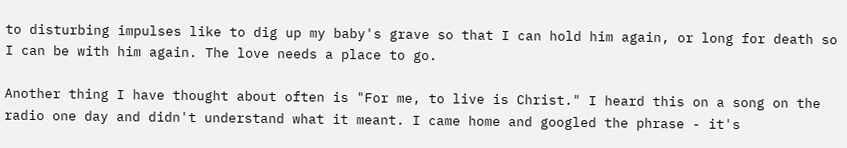to disturbing impulses like to dig up my baby's grave so that I can hold him again, or long for death so I can be with him again. The love needs a place to go.

Another thing I have thought about often is "For me, to live is Christ." I heard this on a song on the radio one day and didn't understand what it meant. I came home and googled the phrase - it's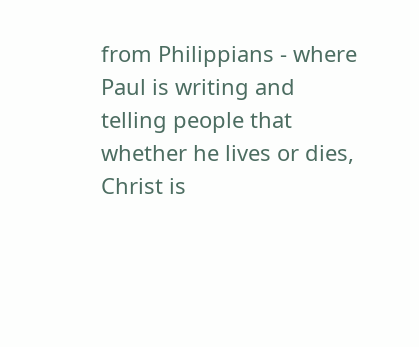from Philippians - where Paul is writing and telling people that whether he lives or dies, Christ is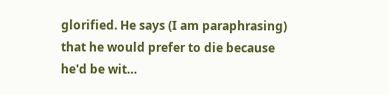glorified. He says (I am paraphrasing) that he would prefer to die because he'd be wit…